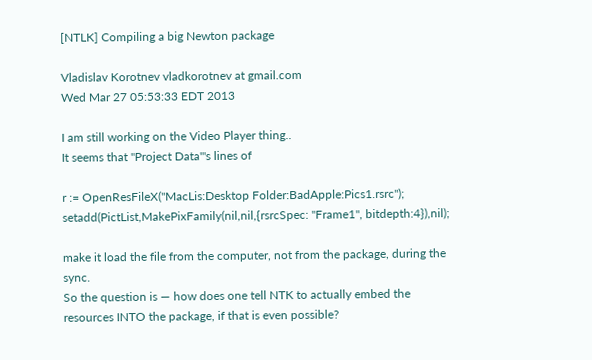[NTLK] Compiling a big Newton package

Vladislav Korotnev vladkorotnev at gmail.com
Wed Mar 27 05:53:33 EDT 2013

I am still working on the Video Player thing..
It seems that "Project Data"'s lines of

r := OpenResFileX("MacLis:Desktop Folder:BadApple:Pics1.rsrc");
setadd(PictList,MakePixFamily(nil,nil,{rsrcSpec: "Frame1", bitdepth:4}),nil);

make it load the file from the computer, not from the package, during the sync.
So the question is — how does one tell NTK to actually embed the resources INTO the package, if that is even possible?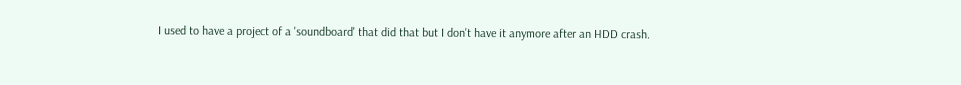I used to have a project of a 'soundboard' that did that but I don't have it anymore after an HDD crash.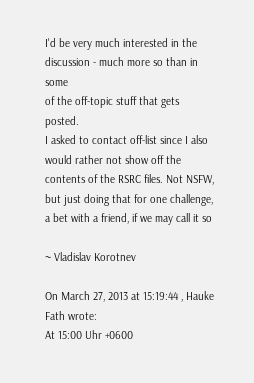I'd be very much interested in the discussion - much more so than in some
of the off-topic stuff that gets posted.
I asked to contact off-list since I also would rather not show off the contents of the RSRC files. Not NSFW, but just doing that for one challenge, a bet with a friend, if we may call it so

~ Vladislav Korotnev

On March 27, 2013 at 15:19:44 , Hauke Fath wrote:
At 15:00 Uhr +0600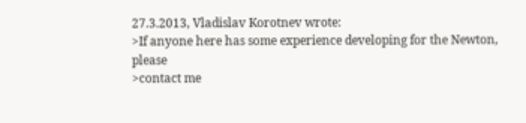27.3.2013, Vladislav Korotnev wrote:
>If anyone here has some experience developing for the Newton, please
>contact me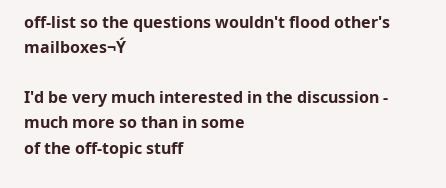off-list so the questions wouldn't flood other's mailboxes¬Ý

I'd be very much interested in the discussion - much more so than in some
of the off-topic stuff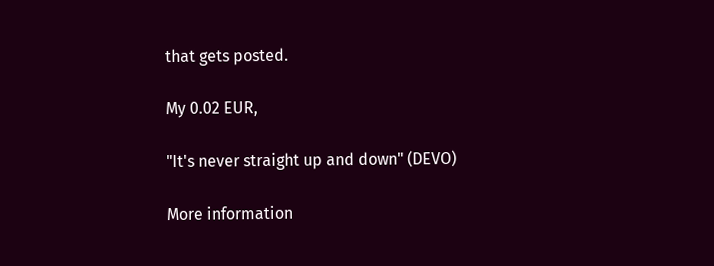that gets posted.

My 0.02 EUR,

"It's never straight up and down" (DEVO)

More information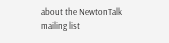about the NewtonTalk mailing list